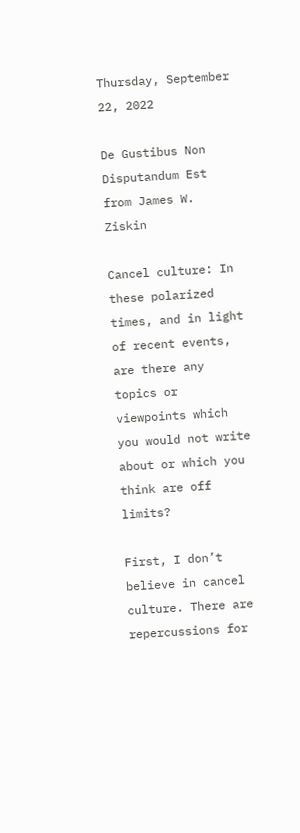Thursday, September 22, 2022

De Gustibus Non Disputandum Est from James W. Ziskin

Cancel culture: In these polarized times, and in light of recent events, are there any topics or viewpoints which you would not write about or which you think are off limits?

First, I don’t believe in cancel culture. There are repercussions for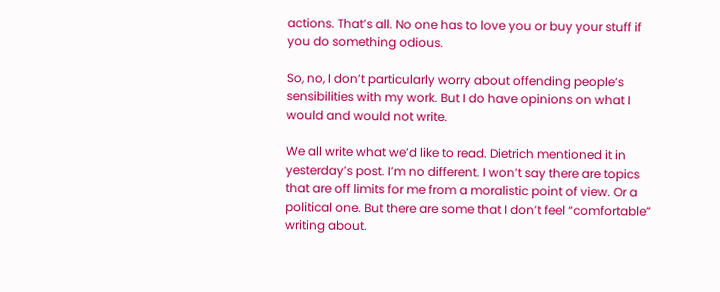actions. That’s all. No one has to love you or buy your stuff if you do something odious.

So, no, I don’t particularly worry about offending people’s sensibilities with my work. But I do have opinions on what I would and would not write.

We all write what we’d like to read. Dietrich mentioned it in yesterday’s post. I’m no different. I won’t say there are topics that are off limits for me from a moralistic point of view. Or a political one. But there are some that I don’t feel “comfortable” writing about.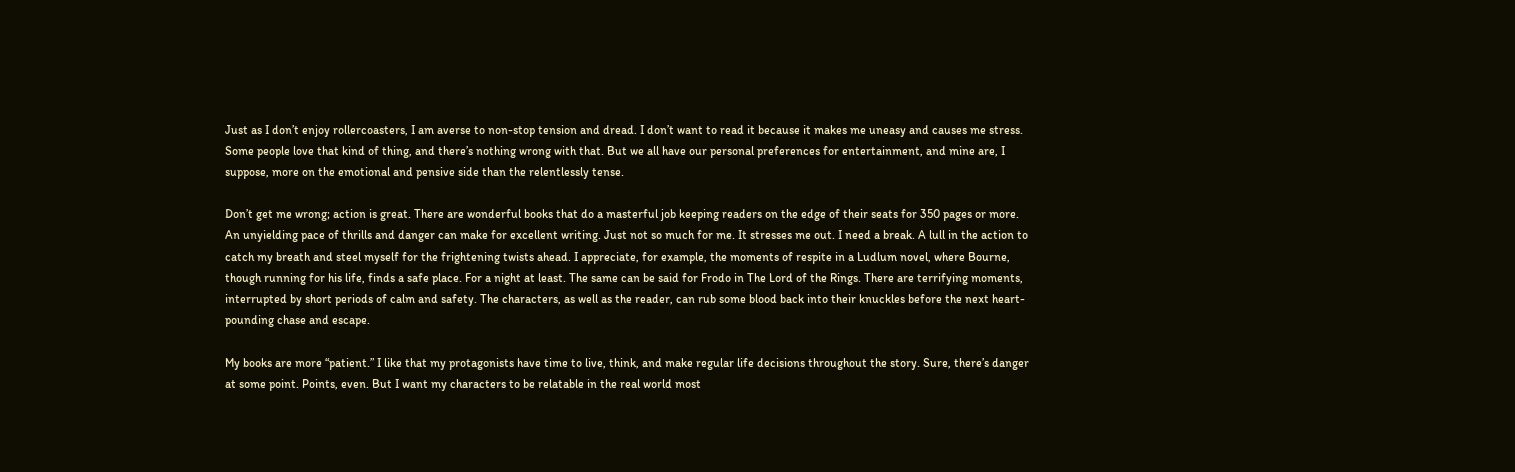Just as I don’t enjoy rollercoasters, I am averse to non-stop tension and dread. I don’t want to read it because it makes me uneasy and causes me stress. Some people love that kind of thing, and there’s nothing wrong with that. But we all have our personal preferences for entertainment, and mine are, I suppose, more on the emotional and pensive side than the relentlessly tense.

Don’t get me wrong; action is great. There are wonderful books that do a masterful job keeping readers on the edge of their seats for 350 pages or more. An unyielding pace of thrills and danger can make for excellent writing. Just not so much for me. It stresses me out. I need a break. A lull in the action to catch my breath and steel myself for the frightening twists ahead. I appreciate, for example, the moments of respite in a Ludlum novel, where Bourne, though running for his life, finds a safe place. For a night at least. The same can be said for Frodo in The Lord of the Rings. There are terrifying moments, interrupted by short periods of calm and safety. The characters, as well as the reader, can rub some blood back into their knuckles before the next heart-pounding chase and escape.

My books are more “patient.” I like that my protagonists have time to live, think, and make regular life decisions throughout the story. Sure, there’s danger at some point. Points, even. But I want my characters to be relatable in the real world most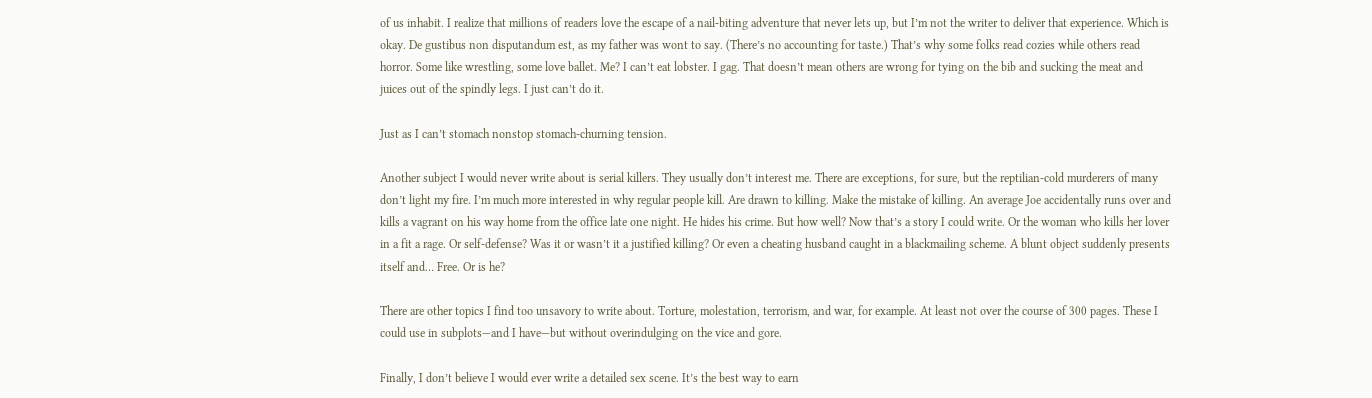of us inhabit. I realize that millions of readers love the escape of a nail-biting adventure that never lets up, but I’m not the writer to deliver that experience. Which is okay. De gustibus non disputandum est, as my father was wont to say. (There’s no accounting for taste.) That’s why some folks read cozies while others read horror. Some like wrestling, some love ballet. Me? I can’t eat lobster. I gag. That doesn’t mean others are wrong for tying on the bib and sucking the meat and juices out of the spindly legs. I just can’t do it.

Just as I can’t stomach nonstop stomach-churning tension.

Another subject I would never write about is serial killers. They usually don’t interest me. There are exceptions, for sure, but the reptilian-cold murderers of many don’t light my fire. I’m much more interested in why regular people kill. Are drawn to killing. Make the mistake of killing. An average Joe accidentally runs over and kills a vagrant on his way home from the office late one night. He hides his crime. But how well? Now that’s a story I could write. Or the woman who kills her lover in a fit a rage. Or self-defense? Was it or wasn’t it a justified killing? Or even a cheating husband caught in a blackmailing scheme. A blunt object suddenly presents itself and… Free. Or is he?

There are other topics I find too unsavory to write about. Torture, molestation, terrorism, and war, for example. At least not over the course of 300 pages. These I could use in subplots—and I have—but without overindulging on the vice and gore.

Finally, I don’t believe I would ever write a detailed sex scene. It’s the best way to earn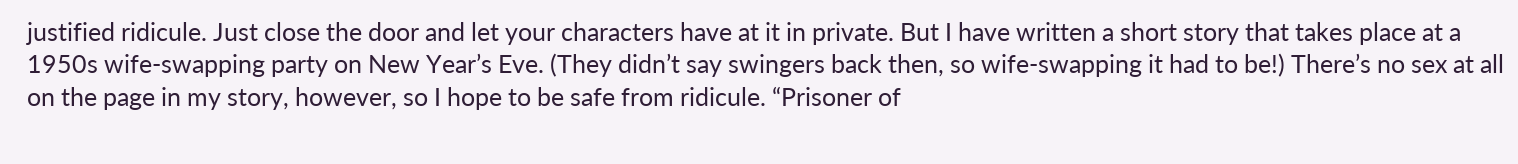justified ridicule. Just close the door and let your characters have at it in private. But I have written a short story that takes place at a 1950s wife-swapping party on New Year’s Eve. (They didn’t say swingers back then, so wife-swapping it had to be!) There’s no sex at all on the page in my story, however, so I hope to be safe from ridicule. “Prisoner of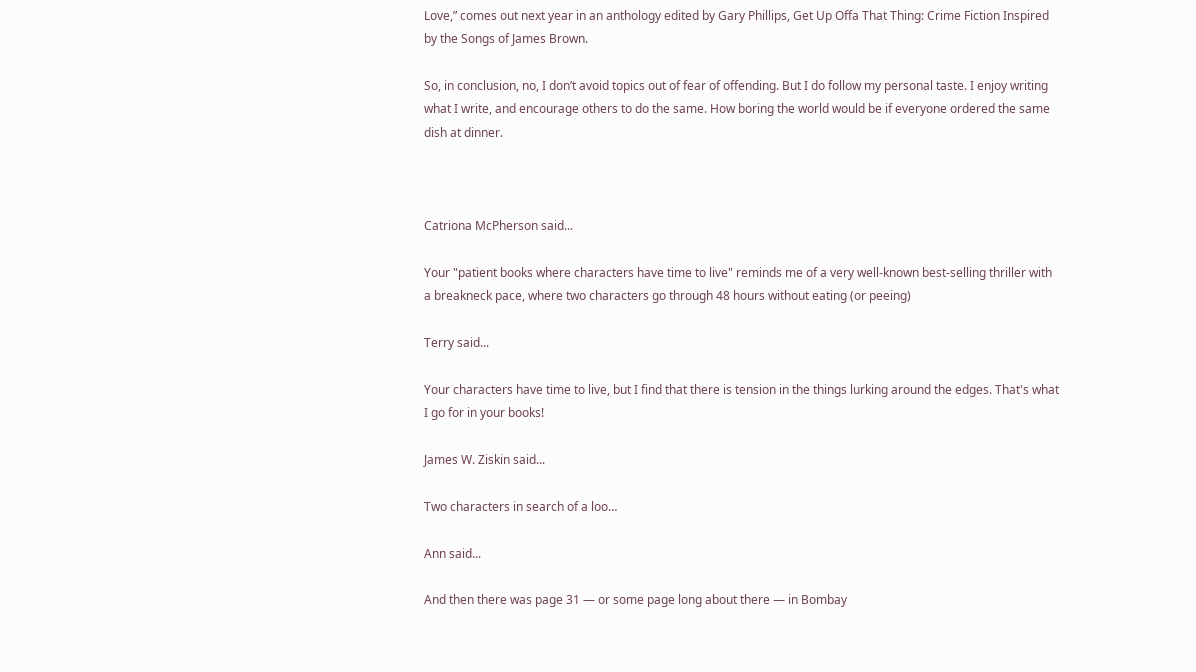Love,” comes out next year in an anthology edited by Gary Phillips, Get Up Offa That Thing: Crime Fiction Inspired by the Songs of James Brown.

So, in conclusion, no, I don’t avoid topics out of fear of offending. But I do follow my personal taste. I enjoy writing what I write, and encourage others to do the same. How boring the world would be if everyone ordered the same dish at dinner.



Catriona McPherson said...

Your "patient books where characters have time to live" reminds me of a very well-known best-selling thriller with a breakneck pace, where two characters go through 48 hours without eating (or peeing)

Terry said...

Your characters have time to live, but I find that there is tension in the things lurking around the edges. That's what I go for in your books!

James W. Ziskin said...

Two characters in search of a loo…

Ann said...

And then there was page 31 — or some page long about there — in Bombay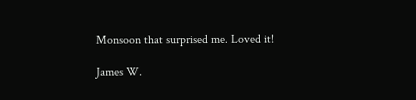Monsoon that surprised me. Loved it!

James W.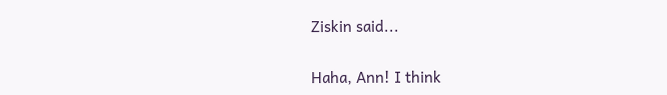Ziskin said...

Haha, Ann! I think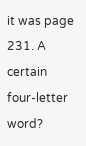it was page 231. A certain four-letter word?